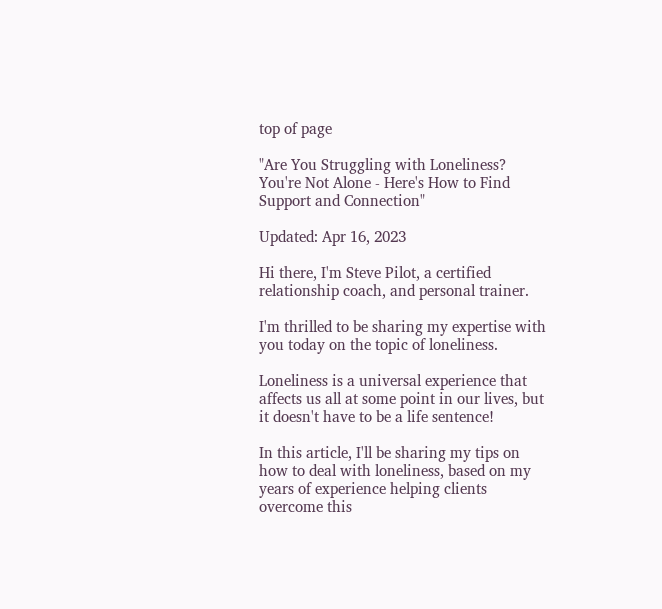top of page

"Are You Struggling with Loneliness? You're Not Alone - Here's How to Find Support and Connection"

Updated: Apr 16, 2023

Hi there, I'm Steve Pilot, a certified relationship coach, and personal trainer.

I'm thrilled to be sharing my expertise with you today on the topic of loneliness.

Loneliness is a universal experience that affects us all at some point in our lives, but it doesn't have to be a life sentence!

In this article, I'll be sharing my tips on how to deal with loneliness, based on my years of experience helping clients overcome this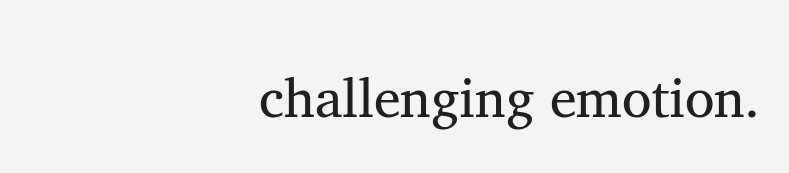challenging emotion.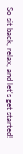So sit back, relax, and let's get started!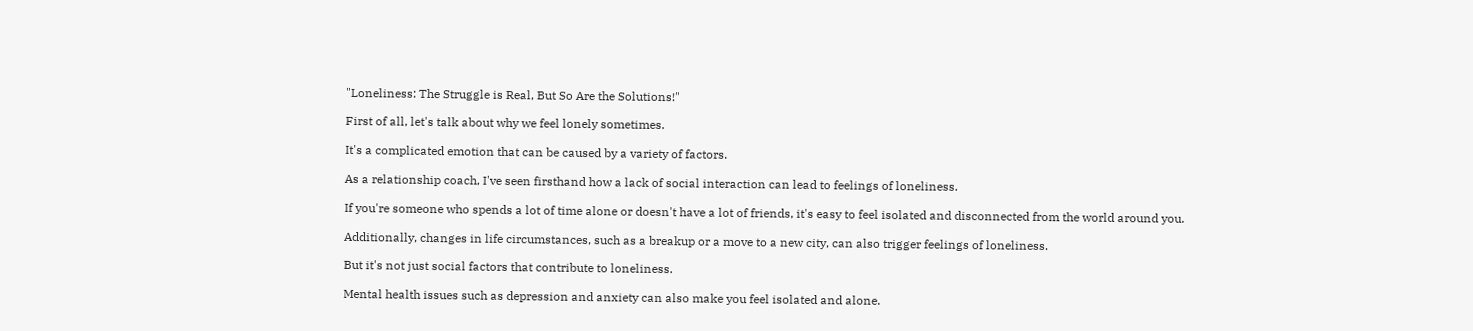"Loneliness: The Struggle is Real, But So Are the Solutions!"

First of all, let's talk about why we feel lonely sometimes.

It's a complicated emotion that can be caused by a variety of factors.

As a relationship coach, I've seen firsthand how a lack of social interaction can lead to feelings of loneliness.

If you're someone who spends a lot of time alone or doesn't have a lot of friends, it's easy to feel isolated and disconnected from the world around you.

Additionally, changes in life circumstances, such as a breakup or a move to a new city, can also trigger feelings of loneliness.

But it's not just social factors that contribute to loneliness.

Mental health issues such as depression and anxiety can also make you feel isolated and alone.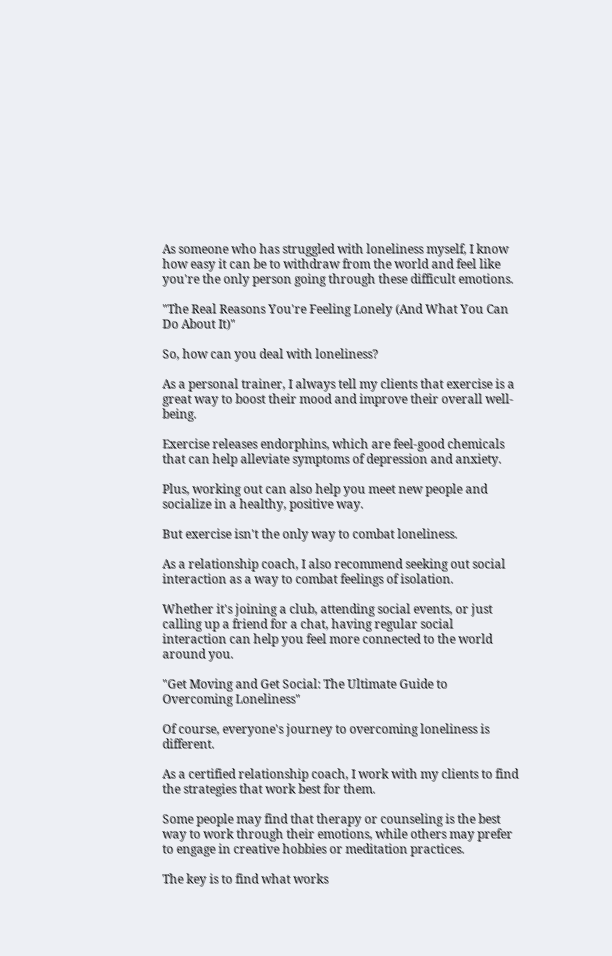As someone who has struggled with loneliness myself, I know how easy it can be to withdraw from the world and feel like you're the only person going through these difficult emotions.

"The Real Reasons You're Feeling Lonely (And What You Can Do About It)"

So, how can you deal with loneliness?

As a personal trainer, I always tell my clients that exercise is a great way to boost their mood and improve their overall well-being.

Exercise releases endorphins, which are feel-good chemicals that can help alleviate symptoms of depression and anxiety.

Plus, working out can also help you meet new people and socialize in a healthy, positive way.

But exercise isn't the only way to combat loneliness.

As a relationship coach, I also recommend seeking out social interaction as a way to combat feelings of isolation.

Whether it's joining a club, attending social events, or just calling up a friend for a chat, having regular social interaction can help you feel more connected to the world around you.

"Get Moving and Get Social: The Ultimate Guide to Overcoming Loneliness"

Of course, everyone's journey to overcoming loneliness is different.

As a certified relationship coach, I work with my clients to find the strategies that work best for them.

Some people may find that therapy or counseling is the best way to work through their emotions, while others may prefer to engage in creative hobbies or meditation practices.

The key is to find what works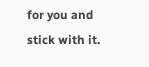for you and stick with it.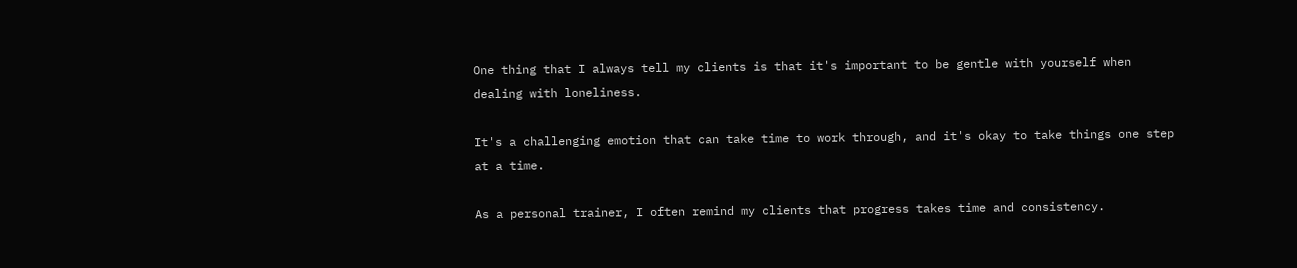One thing that I always tell my clients is that it's important to be gentle with yourself when dealing with loneliness.

It's a challenging emotion that can take time to work through, and it's okay to take things one step at a time.

As a personal trainer, I often remind my clients that progress takes time and consistency.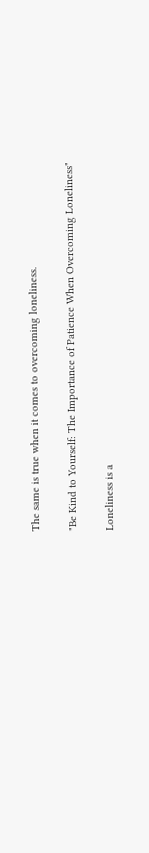The same is true when it comes to overcoming loneliness.

"Be Kind to Yourself: The Importance of Patience When Overcoming Loneliness"

Loneliness is a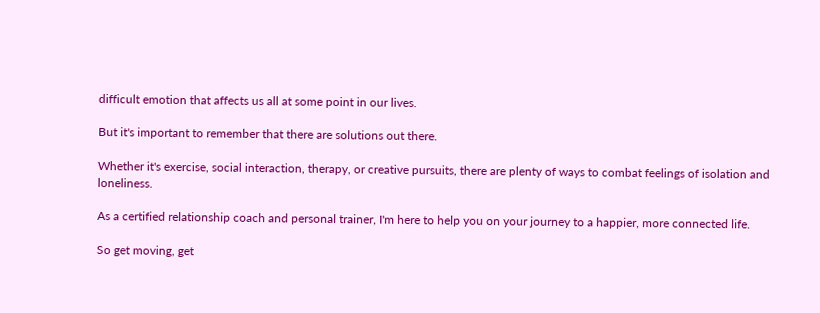difficult emotion that affects us all at some point in our lives.

But it's important to remember that there are solutions out there.

Whether it's exercise, social interaction, therapy, or creative pursuits, there are plenty of ways to combat feelings of isolation and loneliness.

As a certified relationship coach and personal trainer, I'm here to help you on your journey to a happier, more connected life.

So get moving, get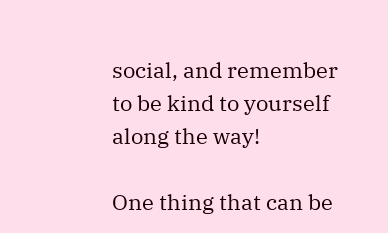social, and remember to be kind to yourself along the way!

One thing that can be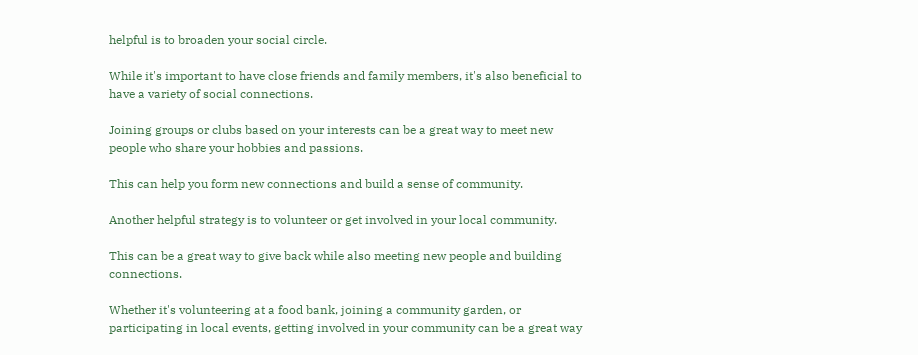helpful is to broaden your social circle.

While it's important to have close friends and family members, it's also beneficial to have a variety of social connections.

Joining groups or clubs based on your interests can be a great way to meet new people who share your hobbies and passions.

This can help you form new connections and build a sense of community.

Another helpful strategy is to volunteer or get involved in your local community.

This can be a great way to give back while also meeting new people and building connections.

Whether it's volunteering at a food bank, joining a community garden, or participating in local events, getting involved in your community can be a great way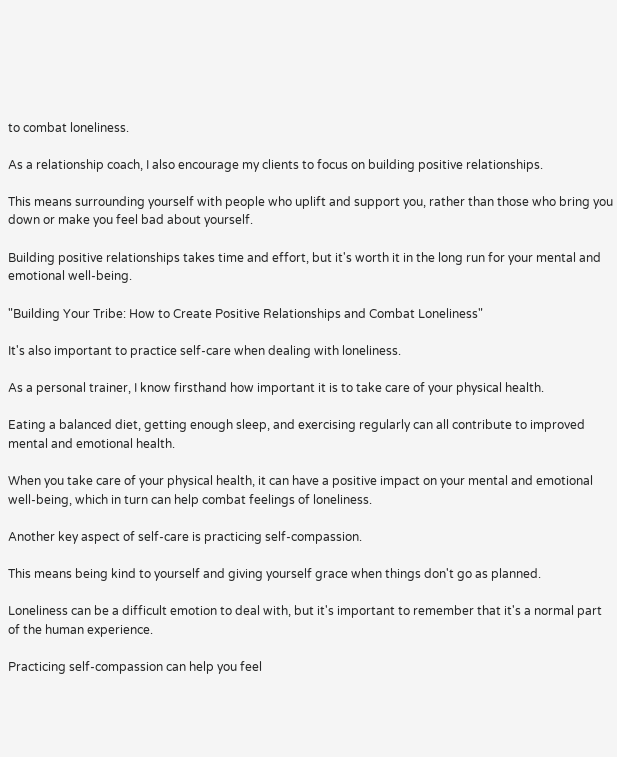to combat loneliness.

As a relationship coach, I also encourage my clients to focus on building positive relationships.

This means surrounding yourself with people who uplift and support you, rather than those who bring you down or make you feel bad about yourself.

Building positive relationships takes time and effort, but it's worth it in the long run for your mental and emotional well-being.

"Building Your Tribe: How to Create Positive Relationships and Combat Loneliness"

It's also important to practice self-care when dealing with loneliness.

As a personal trainer, I know firsthand how important it is to take care of your physical health.

Eating a balanced diet, getting enough sleep, and exercising regularly can all contribute to improved mental and emotional health.

When you take care of your physical health, it can have a positive impact on your mental and emotional well-being, which in turn can help combat feelings of loneliness.

Another key aspect of self-care is practicing self-compassion.

This means being kind to yourself and giving yourself grace when things don't go as planned.

Loneliness can be a difficult emotion to deal with, but it's important to remember that it's a normal part of the human experience.

Practicing self-compassion can help you feel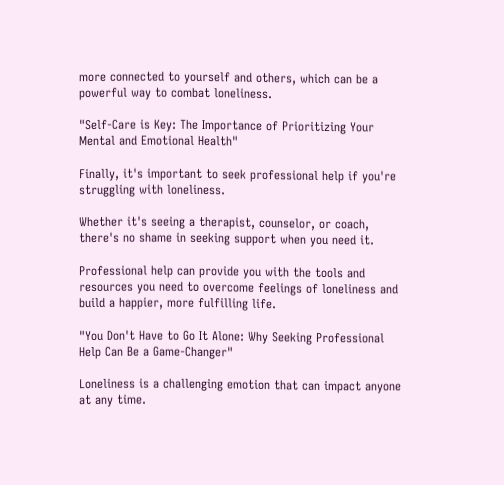more connected to yourself and others, which can be a powerful way to combat loneliness.

"Self-Care is Key: The Importance of Prioritizing Your Mental and Emotional Health"

Finally, it's important to seek professional help if you're struggling with loneliness.

Whether it's seeing a therapist, counselor, or coach, there's no shame in seeking support when you need it.

Professional help can provide you with the tools and resources you need to overcome feelings of loneliness and build a happier, more fulfilling life.

"You Don't Have to Go It Alone: Why Seeking Professional Help Can Be a Game-Changer"

Loneliness is a challenging emotion that can impact anyone at any time.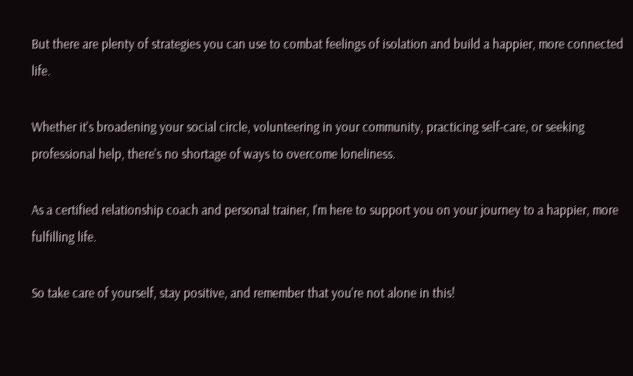But there are plenty of strategies you can use to combat feelings of isolation and build a happier, more connected life.

Whether it's broadening your social circle, volunteering in your community, practicing self-care, or seeking professional help, there's no shortage of ways to overcome loneliness.

As a certified relationship coach and personal trainer, I'm here to support you on your journey to a happier, more fulfilling life.

So take care of yourself, stay positive, and remember that you're not alone in this!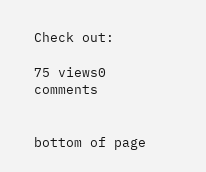Check out:

75 views0 comments


bottom of page